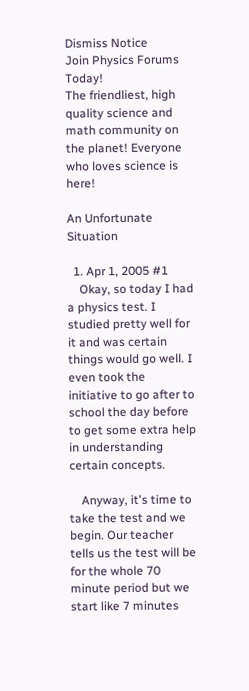Dismiss Notice
Join Physics Forums Today!
The friendliest, high quality science and math community on the planet! Everyone who loves science is here!

An Unfortunate Situation

  1. Apr 1, 2005 #1
    Okay, so today I had a physics test. I studied pretty well for it and was certain things would go well. I even took the initiative to go after to school the day before to get some extra help in understanding certain concepts.

    Anyway, it's time to take the test and we begin. Our teacher tells us the test will be for the whole 70 minute period but we start like 7 minutes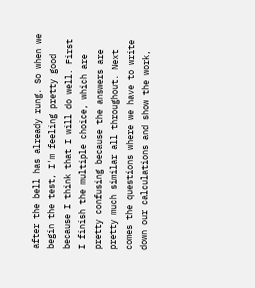after the bell has already rung. So when we begin the test, I'm feeling pretty good because I think that I will do well. First I finish the multiple choice, which are pretty confusing because the answers are pretty much similar all throughout. Next comes the questions where we have to write down our calculations and show the work,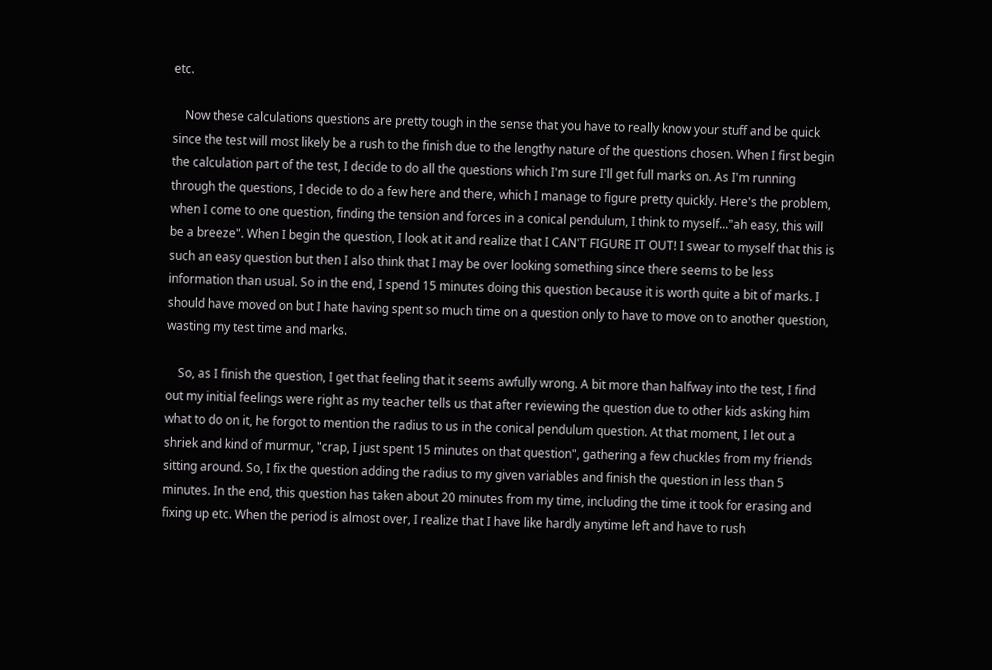etc.

    Now these calculations questions are pretty tough in the sense that you have to really know your stuff and be quick since the test will most likely be a rush to the finish due to the lengthy nature of the questions chosen. When I first begin the calculation part of the test, I decide to do all the questions which I'm sure I'll get full marks on. As I'm running through the questions, I decide to do a few here and there, which I manage to figure pretty quickly. Here's the problem, when I come to one question, finding the tension and forces in a conical pendulum, I think to myself..."ah easy, this will be a breeze". When I begin the question, I look at it and realize that I CAN'T FIGURE IT OUT! I swear to myself that this is such an easy question but then I also think that I may be over looking something since there seems to be less information than usual. So in the end, I spend 15 minutes doing this question because it is worth quite a bit of marks. I should have moved on but I hate having spent so much time on a question only to have to move on to another question, wasting my test time and marks.

    So, as I finish the question, I get that feeling that it seems awfully wrong. A bit more than halfway into the test, I find out my initial feelings were right as my teacher tells us that after reviewing the question due to other kids asking him what to do on it, he forgot to mention the radius to us in the conical pendulum question. At that moment, I let out a shriek and kind of murmur, "crap, I just spent 15 minutes on that question", gathering a few chuckles from my friends sitting around. So, I fix the question adding the radius to my given variables and finish the question in less than 5 minutes. In the end, this question has taken about 20 minutes from my time, including the time it took for erasing and fixing up etc. When the period is almost over, I realize that I have like hardly anytime left and have to rush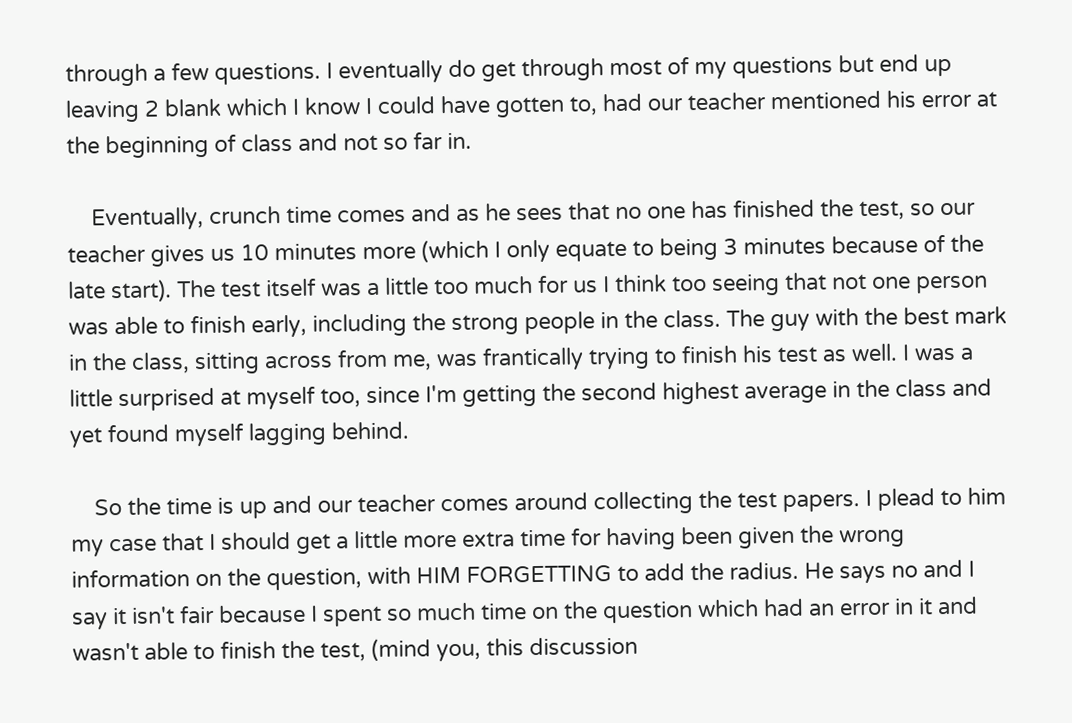through a few questions. I eventually do get through most of my questions but end up leaving 2 blank which I know I could have gotten to, had our teacher mentioned his error at the beginning of class and not so far in.

    Eventually, crunch time comes and as he sees that no one has finished the test, so our teacher gives us 10 minutes more (which I only equate to being 3 minutes because of the late start). The test itself was a little too much for us I think too seeing that not one person was able to finish early, including the strong people in the class. The guy with the best mark in the class, sitting across from me, was frantically trying to finish his test as well. I was a little surprised at myself too, since I'm getting the second highest average in the class and yet found myself lagging behind.

    So the time is up and our teacher comes around collecting the test papers. I plead to him my case that I should get a little more extra time for having been given the wrong information on the question, with HIM FORGETTING to add the radius. He says no and I say it isn't fair because I spent so much time on the question which had an error in it and wasn't able to finish the test, (mind you, this discussion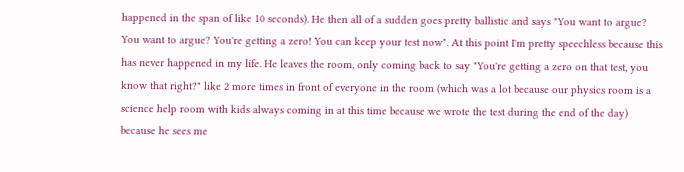happened in the span of like 10 seconds). He then all of a sudden goes pretty ballistic and says "You want to argue? You want to argue? You're getting a zero! You can keep your test now". At this point I'm pretty speechless because this has never happened in my life. He leaves the room, only coming back to say "You're getting a zero on that test, you know that right?" like 2 more times in front of everyone in the room (which was a lot because our physics room is a science help room with kids always coming in at this time because we wrote the test during the end of the day) because he sees me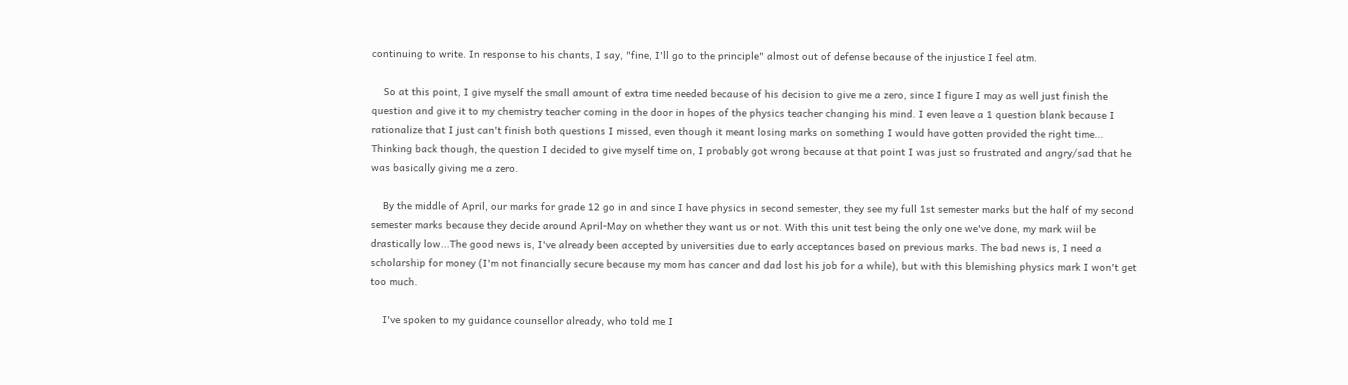continuing to write. In response to his chants, I say, "fine, I'll go to the principle" almost out of defense because of the injustice I feel atm.

    So at this point, I give myself the small amount of extra time needed because of his decision to give me a zero, since I figure I may as well just finish the question and give it to my chemistry teacher coming in the door in hopes of the physics teacher changing his mind. I even leave a 1 question blank because I rationalize that I just can't finish both questions I missed, even though it meant losing marks on something I would have gotten provided the right time... Thinking back though, the question I decided to give myself time on, I probably got wrong because at that point I was just so frustrated and angry/sad that he was basically giving me a zero.

    By the middle of April, our marks for grade 12 go in and since I have physics in second semester, they see my full 1st semester marks but the half of my second semester marks because they decide around April-May on whether they want us or not. With this unit test being the only one we've done, my mark wiil be drastically low...The good news is, I've already been accepted by universities due to early acceptances based on previous marks. The bad news is, I need a scholarship for money (I'm not financially secure because my mom has cancer and dad lost his job for a while), but with this blemishing physics mark I won't get too much.

    I've spoken to my guidance counsellor already, who told me I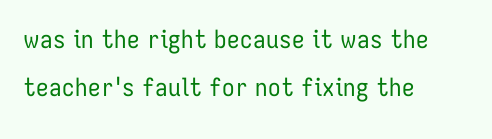was in the right because it was the teacher's fault for not fixing the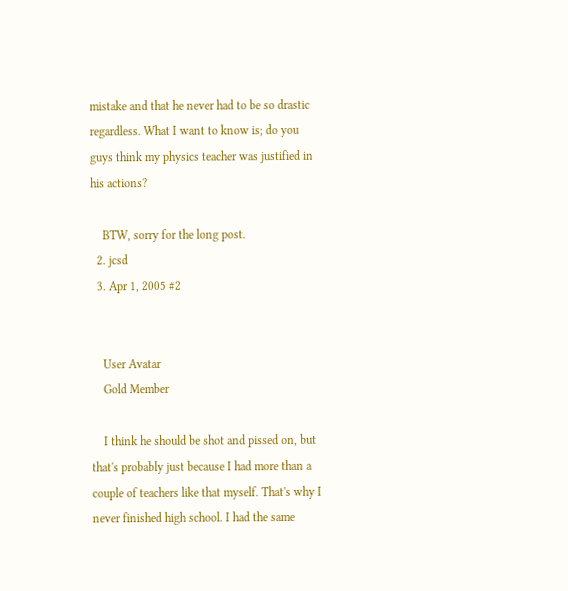mistake and that he never had to be so drastic regardless. What I want to know is; do you guys think my physics teacher was justified in his actions?

    BTW, sorry for the long post.
  2. jcsd
  3. Apr 1, 2005 #2


    User Avatar
    Gold Member

    I think he should be shot and pissed on, but that's probably just because I had more than a couple of teachers like that myself. That's why I never finished high school. I had the same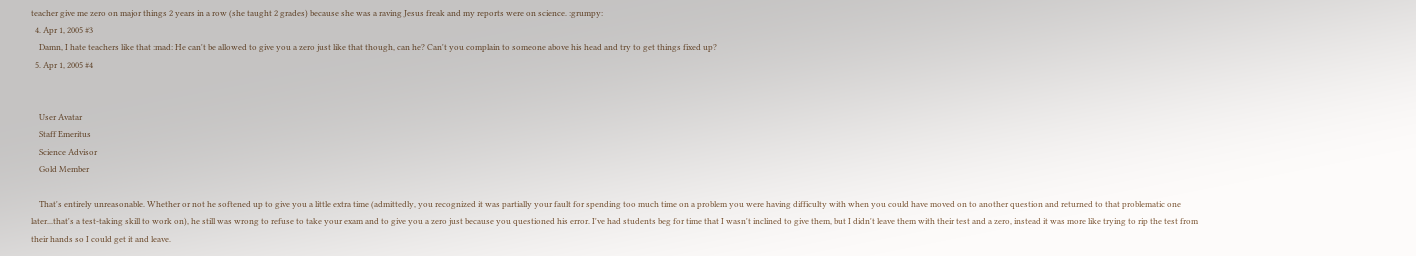teacher give me zero on major things 2 years in a row (she taught 2 grades) because she was a raving Jesus freak and my reports were on science. :grumpy:
  4. Apr 1, 2005 #3
    Damn, I hate teachers like that :mad: He can't be allowed to give you a zero just like that though, can he? Can't you complain to someone above his head and try to get things fixed up?
  5. Apr 1, 2005 #4


    User Avatar
    Staff Emeritus
    Science Advisor
    Gold Member

    That's entirely unreasonable. Whether or not he softened up to give you a little extra time (admittedly, you recognized it was partially your fault for spending too much time on a problem you were having difficulty with when you could have moved on to another question and returned to that problematic one later...that's a test-taking skill to work on), he still was wrong to refuse to take your exam and to give you a zero just because you questioned his error. I've had students beg for time that I wasn't inclined to give them, but I didn't leave them with their test and a zero, instead it was more like trying to rip the test from their hands so I could get it and leave.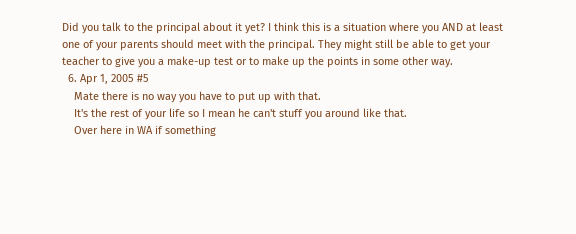Did you talk to the principal about it yet? I think this is a situation where you AND at least one of your parents should meet with the principal. They might still be able to get your teacher to give you a make-up test or to make up the points in some other way.
  6. Apr 1, 2005 #5
    Mate there is no way you have to put up with that.
    It's the rest of your life so I mean he can't stuff you around like that.
    Over here in WA if something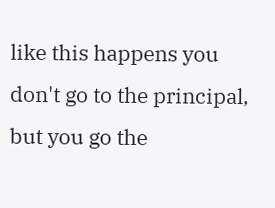like this happens you don't go to the principal, but you go the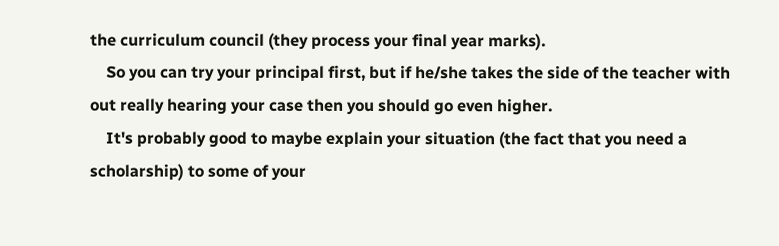the curriculum council (they process your final year marks).
    So you can try your principal first, but if he/she takes the side of the teacher with out really hearing your case then you should go even higher.
    It's probably good to maybe explain your situation (the fact that you need a scholarship) to some of your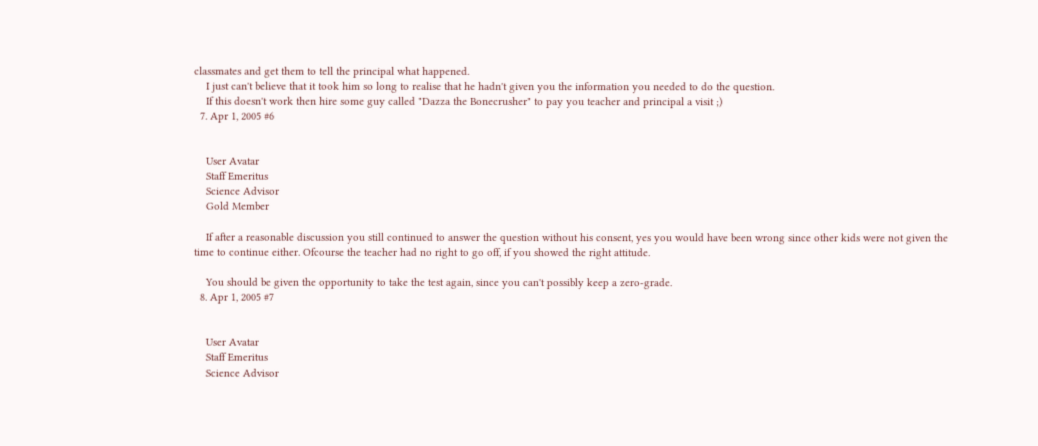classmates and get them to tell the principal what happened.
    I just can't believe that it took him so long to realise that he hadn't given you the information you needed to do the question.
    If this doesn't work then hire some guy called "Dazza the Bonecrusher" to pay you teacher and principal a visit ;)
  7. Apr 1, 2005 #6


    User Avatar
    Staff Emeritus
    Science Advisor
    Gold Member

    If after a reasonable discussion you still continued to answer the question without his consent, yes you would have been wrong since other kids were not given the time to continue either. Ofcourse the teacher had no right to go off, if you showed the right attitude.

    You should be given the opportunity to take the test again, since you can't possibly keep a zero-grade.
  8. Apr 1, 2005 #7


    User Avatar
    Staff Emeritus
    Science Advisor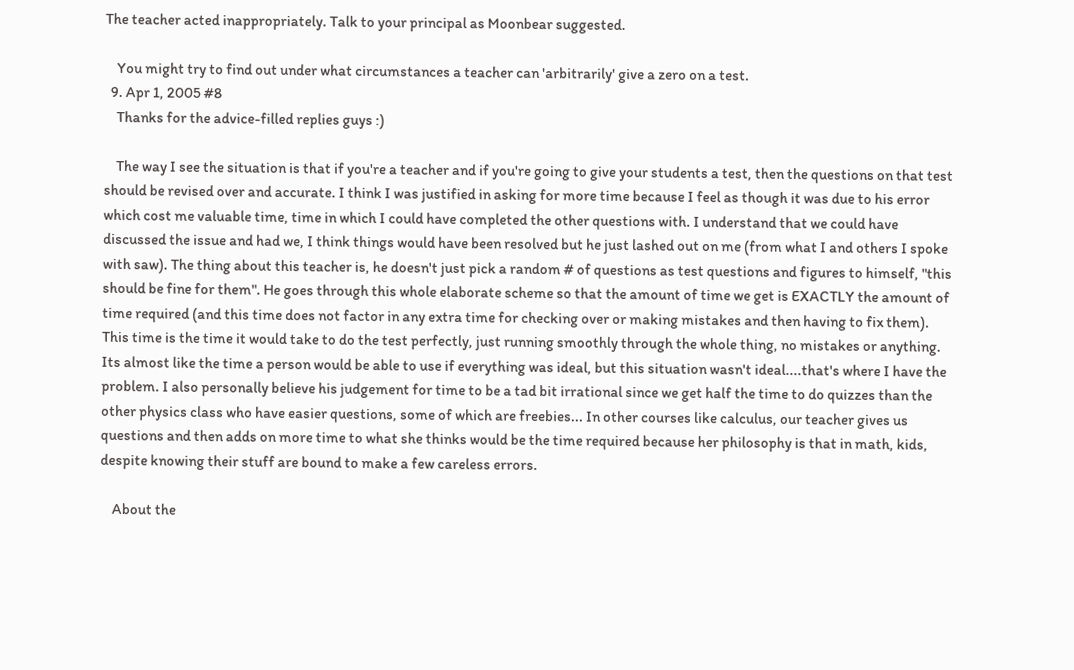The teacher acted inappropriately. Talk to your principal as Moonbear suggested.

    You might try to find out under what circumstances a teacher can 'arbitrarily' give a zero on a test.
  9. Apr 1, 2005 #8
    Thanks for the advice-filled replies guys :)

    The way I see the situation is that if you're a teacher and if you're going to give your students a test, then the questions on that test should be revised over and accurate. I think I was justified in asking for more time because I feel as though it was due to his error which cost me valuable time, time in which I could have completed the other questions with. I understand that we could have discussed the issue and had we, I think things would have been resolved but he just lashed out on me (from what I and others I spoke with saw). The thing about this teacher is, he doesn't just pick a random # of questions as test questions and figures to himself, "this should be fine for them". He goes through this whole elaborate scheme so that the amount of time we get is EXACTLY the amount of time required (and this time does not factor in any extra time for checking over or making mistakes and then having to fix them). This time is the time it would take to do the test perfectly, just running smoothly through the whole thing, no mistakes or anything. Its almost like the time a person would be able to use if everything was ideal, but this situation wasn't ideal....that's where I have the problem. I also personally believe his judgement for time to be a tad bit irrational since we get half the time to do quizzes than the other physics class who have easier questions, some of which are freebies... In other courses like calculus, our teacher gives us questions and then adds on more time to what she thinks would be the time required because her philosophy is that in math, kids, despite knowing their stuff are bound to make a few careless errors.

    About the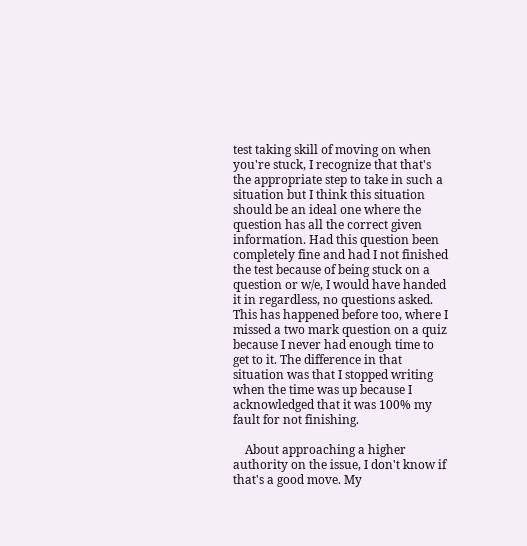test taking skill of moving on when you're stuck, I recognize that that's the appropriate step to take in such a situation but I think this situation should be an ideal one where the question has all the correct given information. Had this question been completely fine and had I not finished the test because of being stuck on a question or w/e, I would have handed it in regardless, no questions asked. This has happened before too, where I missed a two mark question on a quiz because I never had enough time to get to it. The difference in that situation was that I stopped writing when the time was up because I acknowledged that it was 100% my fault for not finishing.

    About approaching a higher authority on the issue, I don't know if that's a good move. My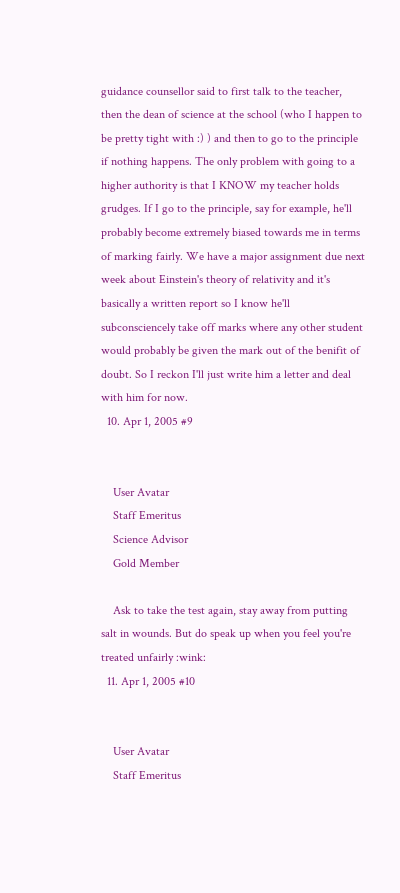guidance counsellor said to first talk to the teacher, then the dean of science at the school (who I happen to be pretty tight with :) ) and then to go to the principle if nothing happens. The only problem with going to a higher authority is that I KNOW my teacher holds grudges. If I go to the principle, say for example, he'll probably become extremely biased towards me in terms of marking fairly. We have a major assignment due next week about Einstein's theory of relativity and it's basically a written report so I know he'll subconsciencely take off marks where any other student would probably be given the mark out of the benifit of doubt. So I reckon I'll just write him a letter and deal with him for now.
  10. Apr 1, 2005 #9


    User Avatar
    Staff Emeritus
    Science Advisor
    Gold Member

    Ask to take the test again, stay away from putting salt in wounds. But do speak up when you feel you're treated unfairly :wink:
  11. Apr 1, 2005 #10


    User Avatar
    Staff Emeritus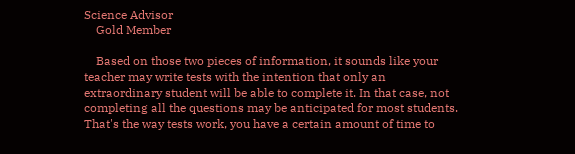Science Advisor
    Gold Member

    Based on those two pieces of information, it sounds like your teacher may write tests with the intention that only an extraordinary student will be able to complete it. In that case, not completing all the questions may be anticipated for most students. That's the way tests work, you have a certain amount of time to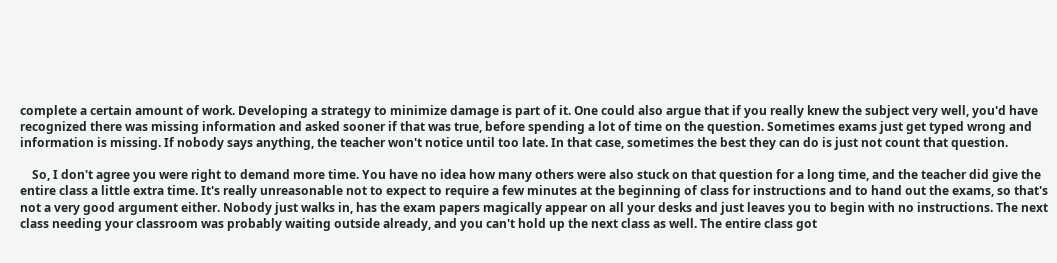complete a certain amount of work. Developing a strategy to minimize damage is part of it. One could also argue that if you really knew the subject very well, you'd have recognized there was missing information and asked sooner if that was true, before spending a lot of time on the question. Sometimes exams just get typed wrong and information is missing. If nobody says anything, the teacher won't notice until too late. In that case, sometimes the best they can do is just not count that question.

    So, I don't agree you were right to demand more time. You have no idea how many others were also stuck on that question for a long time, and the teacher did give the entire class a little extra time. It's really unreasonable not to expect to require a few minutes at the beginning of class for instructions and to hand out the exams, so that's not a very good argument either. Nobody just walks in, has the exam papers magically appear on all your desks and just leaves you to begin with no instructions. The next class needing your classroom was probably waiting outside already, and you can't hold up the next class as well. The entire class got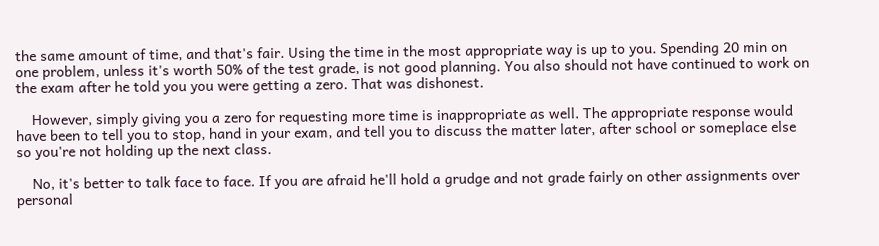the same amount of time, and that's fair. Using the time in the most appropriate way is up to you. Spending 20 min on one problem, unless it's worth 50% of the test grade, is not good planning. You also should not have continued to work on the exam after he told you you were getting a zero. That was dishonest.

    However, simply giving you a zero for requesting more time is inappropriate as well. The appropriate response would have been to tell you to stop, hand in your exam, and tell you to discuss the matter later, after school or someplace else so you're not holding up the next class.

    No, it's better to talk face to face. If you are afraid he'll hold a grudge and not grade fairly on other assignments over personal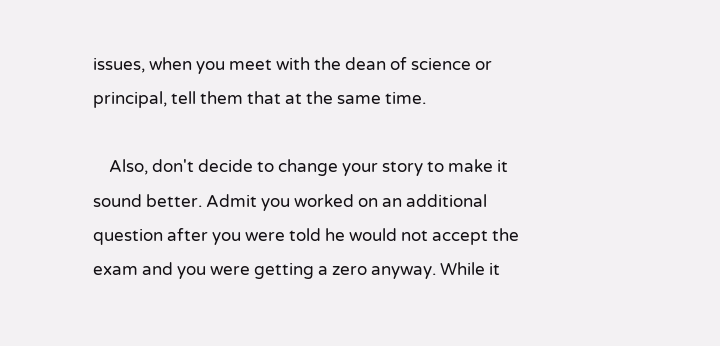issues, when you meet with the dean of science or principal, tell them that at the same time.

    Also, don't decide to change your story to make it sound better. Admit you worked on an additional question after you were told he would not accept the exam and you were getting a zero anyway. While it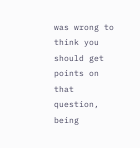was wrong to think you should get points on that question, being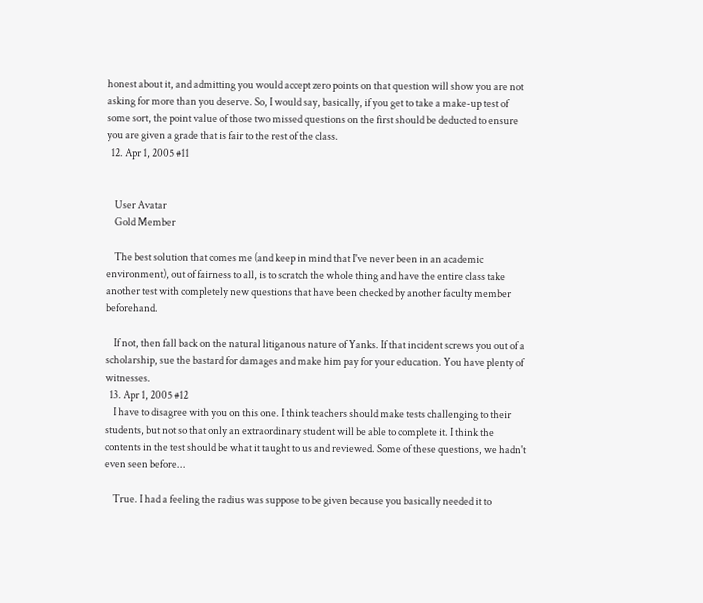honest about it, and admitting you would accept zero points on that question will show you are not asking for more than you deserve. So, I would say, basically, if you get to take a make-up test of some sort, the point value of those two missed questions on the first should be deducted to ensure you are given a grade that is fair to the rest of the class.
  12. Apr 1, 2005 #11


    User Avatar
    Gold Member

    The best solution that comes me (and keep in mind that I've never been in an academic environment), out of fairness to all, is to scratch the whole thing and have the entire class take another test with completely new questions that have been checked by another faculty member beforehand.

    If not, then fall back on the natural litiganous nature of Yanks. If that incident screws you out of a scholarship, sue the bastard for damages and make him pay for your education. You have plenty of witnesses.
  13. Apr 1, 2005 #12
    I have to disagree with you on this one. I think teachers should make tests challenging to their students, but not so that only an extraordinary student will be able to complete it. I think the contents in the test should be what it taught to us and reviewed. Some of these questions, we hadn't even seen before...

    True. I had a feeling the radius was suppose to be given because you basically needed it to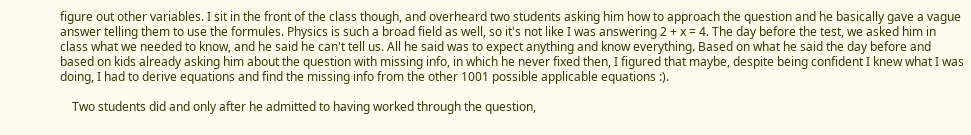figure out other variables. I sit in the front of the class though, and overheard two students asking him how to approach the question and he basically gave a vague answer telling them to use the formules. Physics is such a broad field as well, so it's not like I was answering 2 + x = 4. The day before the test, we asked him in class what we needed to know, and he said he can't tell us. All he said was to expect anything and know everything. Based on what he said the day before and based on kids already asking him about the question with missing info, in which he never fixed then, I figured that maybe, despite being confident I knew what I was doing, I had to derive equations and find the missing info from the other 1001 possible applicable equations :).

    Two students did and only after he admitted to having worked through the question,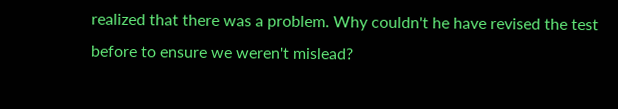realized that there was a problem. Why couldn't he have revised the test before to ensure we weren't mislead?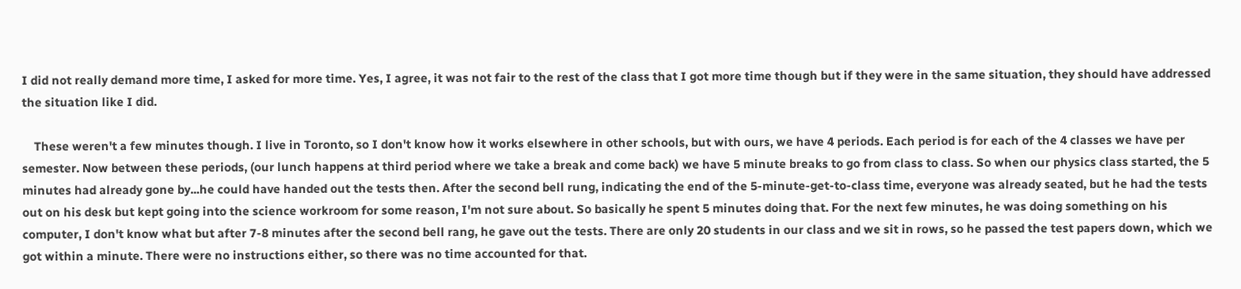I did not really demand more time, I asked for more time. Yes, I agree, it was not fair to the rest of the class that I got more time though but if they were in the same situation, they should have addressed the situation like I did.

    These weren't a few minutes though. I live in Toronto, so I don't know how it works elsewhere in other schools, but with ours, we have 4 periods. Each period is for each of the 4 classes we have per semester. Now between these periods, (our lunch happens at third period where we take a break and come back) we have 5 minute breaks to go from class to class. So when our physics class started, the 5 minutes had already gone by...he could have handed out the tests then. After the second bell rung, indicating the end of the 5-minute-get-to-class time, everyone was already seated, but he had the tests out on his desk but kept going into the science workroom for some reason, I'm not sure about. So basically he spent 5 minutes doing that. For the next few minutes, he was doing something on his computer, I don't know what but after 7-8 minutes after the second bell rang, he gave out the tests. There are only 20 students in our class and we sit in rows, so he passed the test papers down, which we got within a minute. There were no instructions either, so there was no time accounted for that.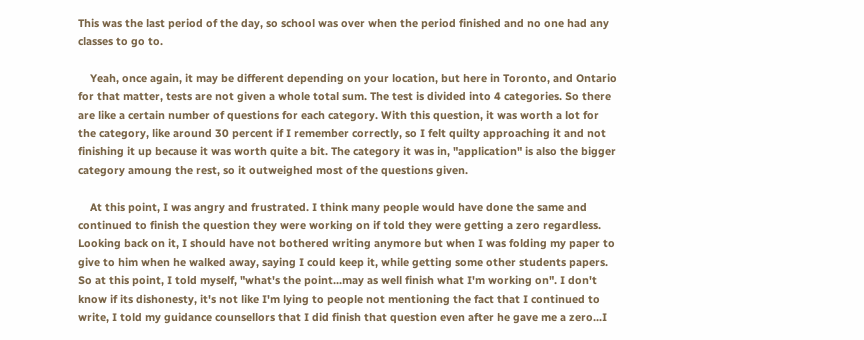This was the last period of the day, so school was over when the period finished and no one had any classes to go to.

    Yeah, once again, it may be different depending on your location, but here in Toronto, and Ontario for that matter, tests are not given a whole total sum. The test is divided into 4 categories. So there are like a certain number of questions for each category. With this question, it was worth a lot for the category, like around 30 percent if I remember correctly, so I felt quilty approaching it and not finishing it up because it was worth quite a bit. The category it was in, "application" is also the bigger category amoung the rest, so it outweighed most of the questions given.

    At this point, I was angry and frustrated. I think many people would have done the same and continued to finish the question they were working on if told they were getting a zero regardless. Looking back on it, I should have not bothered writing anymore but when I was folding my paper to give to him when he walked away, saying I could keep it, while getting some other students papers. So at this point, I told myself, "what's the point...may as well finish what I'm working on". I don't know if its dishonesty, it's not like I'm lying to people not mentioning the fact that I continued to write, I told my guidance counsellors that I did finish that question even after he gave me a zero...I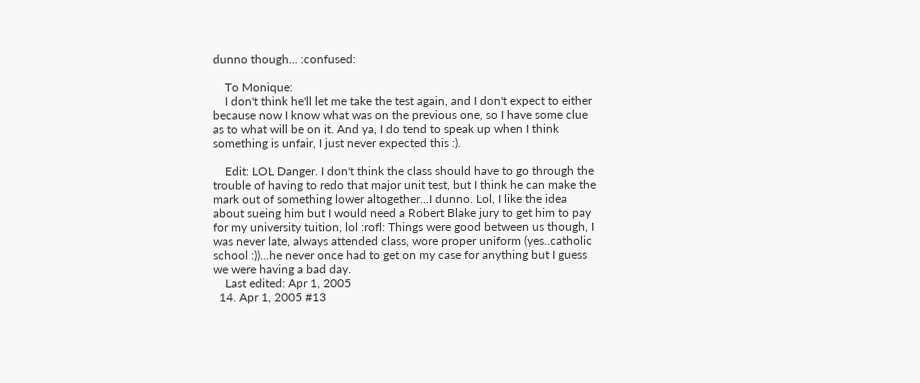dunno though... :confused:

    To Monique:
    I don't think he'll let me take the test again, and I don't expect to either because now I know what was on the previous one, so I have some clue as to what will be on it. And ya, I do tend to speak up when I think something is unfair, I just never expected this :).

    Edit: LOL Danger. I don't think the class should have to go through the trouble of having to redo that major unit test, but I think he can make the mark out of something lower altogether...I dunno. Lol, I like the idea about sueing him but I would need a Robert Blake jury to get him to pay for my university tuition, lol :rofl: Things were good between us though, I was never late, always attended class, wore proper uniform (yes..catholic school :))...he never once had to get on my case for anything but I guess we were having a bad day.
    Last edited: Apr 1, 2005
  14. Apr 1, 2005 #13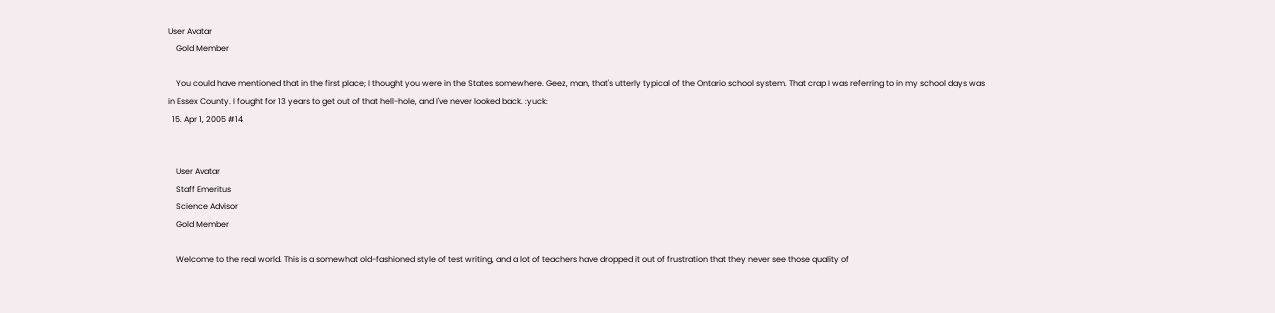User Avatar
    Gold Member

    You could have mentioned that in the first place; I thought you were in the States somewhere. Geez, man, that's utterly typical of the Ontario school system. That crap I was referring to in my school days was in Essex County. I fought for 13 years to get out of that hell-hole, and I've never looked back. :yuck:
  15. Apr 1, 2005 #14


    User Avatar
    Staff Emeritus
    Science Advisor
    Gold Member

    Welcome to the real world. This is a somewhat old-fashioned style of test writing, and a lot of teachers have dropped it out of frustration that they never see those quality of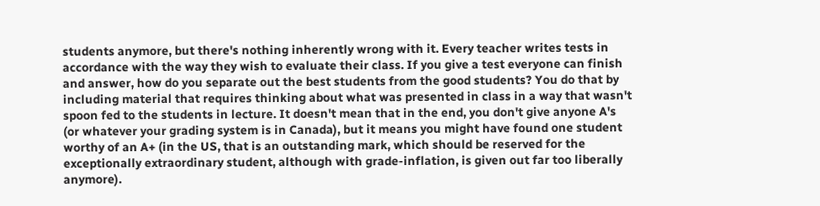students anymore, but there's nothing inherently wrong with it. Every teacher writes tests in accordance with the way they wish to evaluate their class. If you give a test everyone can finish and answer, how do you separate out the best students from the good students? You do that by including material that requires thinking about what was presented in class in a way that wasn't spoon fed to the students in lecture. It doesn't mean that in the end, you don't give anyone A's (or whatever your grading system is in Canada), but it means you might have found one student worthy of an A+ (in the US, that is an outstanding mark, which should be reserved for the exceptionally extraordinary student, although with grade-inflation, is given out far too liberally anymore).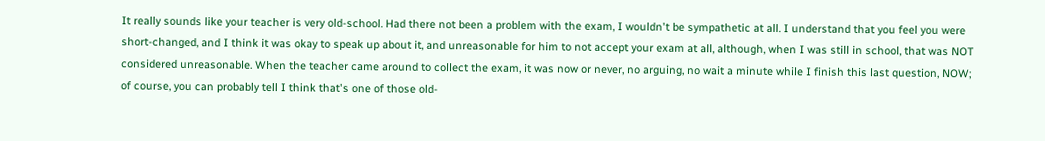It really sounds like your teacher is very old-school. Had there not been a problem with the exam, I wouldn't be sympathetic at all. I understand that you feel you were short-changed, and I think it was okay to speak up about it, and unreasonable for him to not accept your exam at all, although, when I was still in school, that was NOT considered unreasonable. When the teacher came around to collect the exam, it was now or never, no arguing, no wait a minute while I finish this last question, NOW; of course, you can probably tell I think that's one of those old-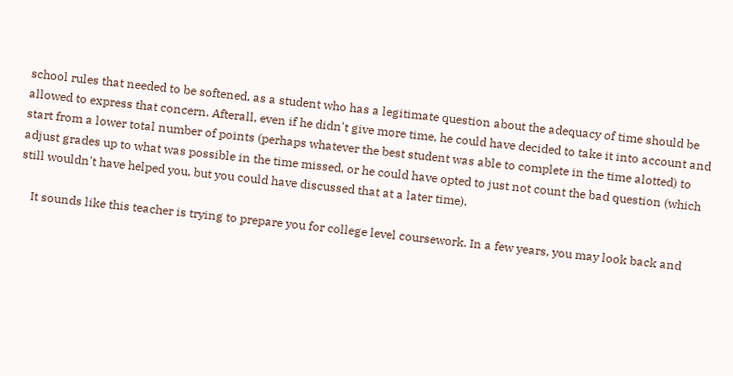school rules that needed to be softened, as a student who has a legitimate question about the adequacy of time should be allowed to express that concern. Afterall, even if he didn't give more time, he could have decided to take it into account and start from a lower total number of points (perhaps whatever the best student was able to complete in the time alotted) to adjust grades up to what was possible in the time missed, or he could have opted to just not count the bad question (which still wouldn't have helped you, but you could have discussed that at a later time).

    It sounds like this teacher is trying to prepare you for college level coursework. In a few years, you may look back and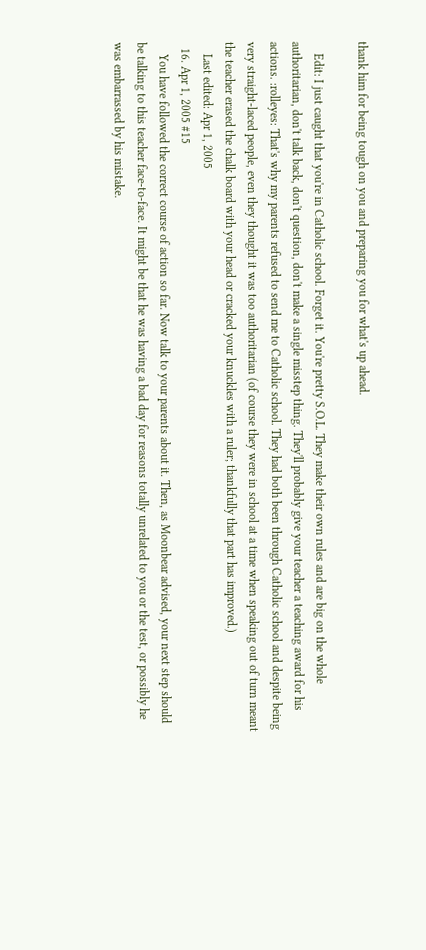thank him for being tough on you and preparing you for what's up ahead.

    Edit: I just caught that you're in Catholic school. Forget it. You're pretty S.O.L. They make their own rules and are big on the whole authoritarian, don't talk back, don't question, don't make a single misstep thing. They'll probably give your teacher a teaching award for his actions. :rolleyes: That's why my parents refused to send me to Catholic school. They had both been through Catholic school and despite being very straight-laced people, even they thought it was too authoritarian (of course they were in school at a time when speaking out of turn meant the teacher erased the chalk board with your head or cracked your knuckles with a ruler; thankfully that part has improved.)
    Last edited: Apr 1, 2005
  16. Apr 1, 2005 #15
    You have followed the correct course of action so far. Now talk to your parents about it. Then, as Moonbear advised, your next step should be talking to this teacher face-to-face. It might be that he was having a bad day for reasons totally unrelated to you or the test, or possibly he was embarrassed by his mistake.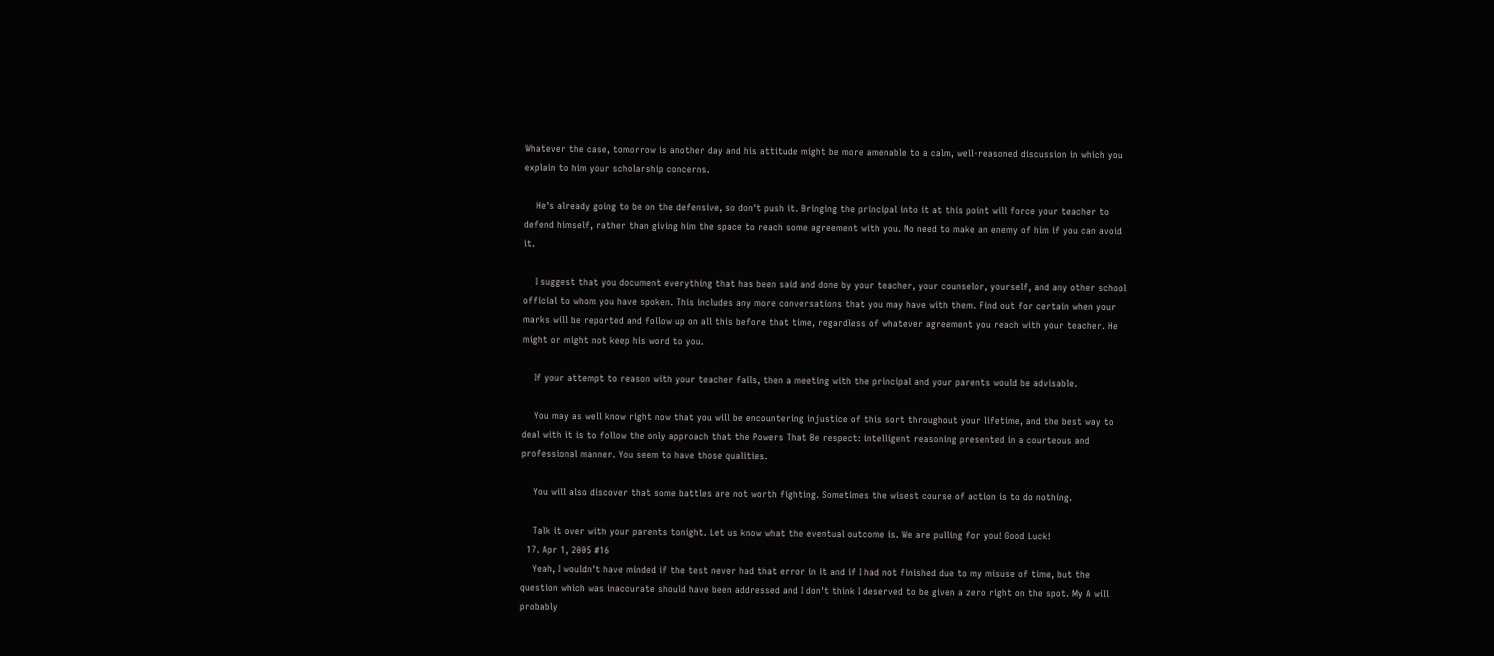Whatever the case, tomorrow is another day and his attitude might be more amenable to a calm, well-reasoned discussion in which you explain to him your scholarship concerns.

    He's already going to be on the defensive, so don't push it. Bringing the principal into it at this point will force your teacher to defend himself, rather than giving him the space to reach some agreement with you. No need to make an enemy of him if you can avoid it.

    I suggest that you document everything that has been said and done by your teacher, your counselor, yourself, and any other school official to whom you have spoken. This includes any more conversations that you may have with them. Find out for certain when your marks will be reported and follow up on all this before that time, regardless of whatever agreement you reach with your teacher. He might or might not keep his word to you.

    If your attempt to reason with your teacher fails, then a meeting with the principal and your parents would be advisable.

    You may as well know right now that you will be encountering injustice of this sort throughout your lifetime, and the best way to deal with it is to follow the only approach that the Powers That Be respect: intelligent reasoning presented in a courteous and professional manner. You seem to have those qualities.

    You will also discover that some battles are not worth fighting. Sometimes the wisest course of action is to do nothing.

    Talk it over with your parents tonight. Let us know what the eventual outcome is. We are pulling for you! Good Luck!
  17. Apr 1, 2005 #16
    Yeah, I wouldn't have minded if the test never had that error in it and if I had not finished due to my misuse of time, but the question which was inaccurate should have been addressed and I don't think I deserved to be given a zero right on the spot. My A will probably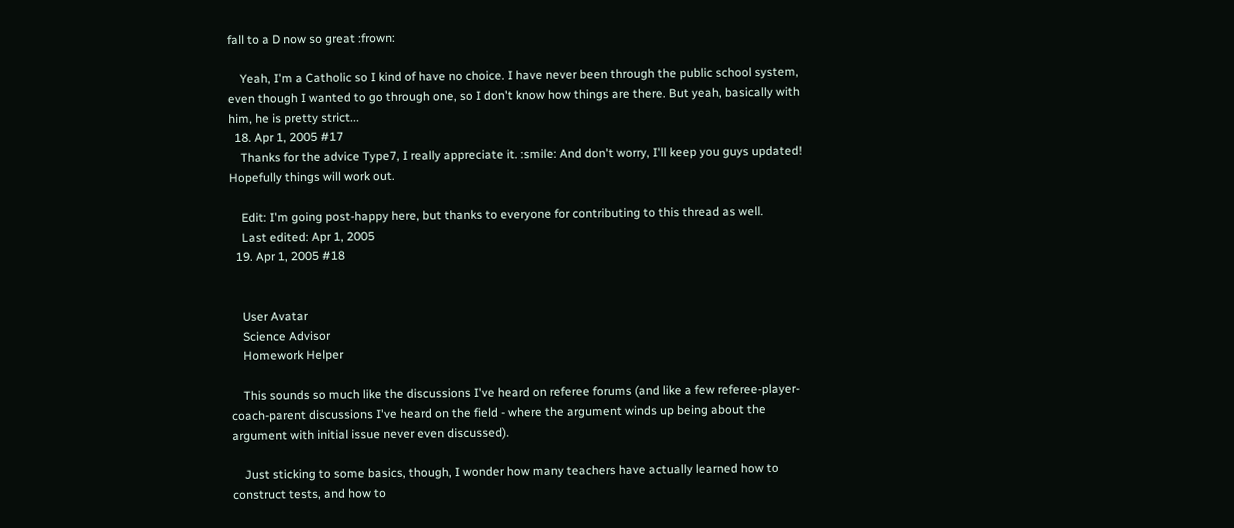fall to a D now so great :frown:

    Yeah, I'm a Catholic so I kind of have no choice. I have never been through the public school system, even though I wanted to go through one, so I don't know how things are there. But yeah, basically with him, he is pretty strict...
  18. Apr 1, 2005 #17
    Thanks for the advice Type7, I really appreciate it. :smile: And don't worry, I'll keep you guys updated! Hopefully things will work out.

    Edit: I'm going post-happy here, but thanks to everyone for contributing to this thread as well.
    Last edited: Apr 1, 2005
  19. Apr 1, 2005 #18


    User Avatar
    Science Advisor
    Homework Helper

    This sounds so much like the discussions I've heard on referee forums (and like a few referee-player-coach-parent discussions I've heard on the field - where the argument winds up being about the argument with initial issue never even discussed).

    Just sticking to some basics, though, I wonder how many teachers have actually learned how to construct tests, and how to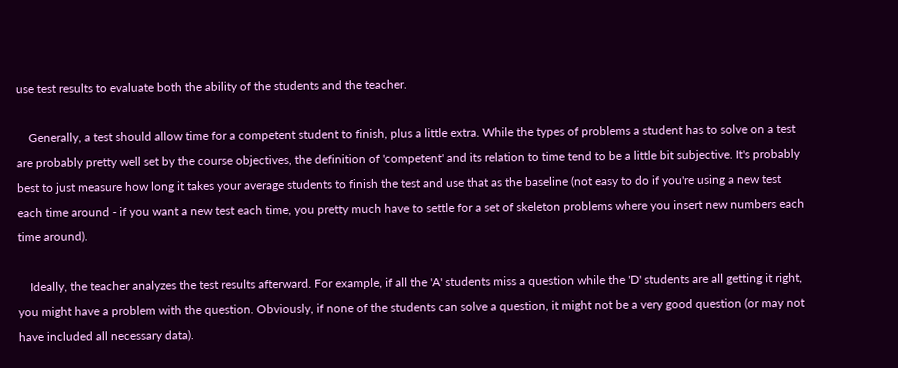use test results to evaluate both the ability of the students and the teacher.

    Generally, a test should allow time for a competent student to finish, plus a little extra. While the types of problems a student has to solve on a test are probably pretty well set by the course objectives, the definition of 'competent' and its relation to time tend to be a little bit subjective. It's probably best to just measure how long it takes your average students to finish the test and use that as the baseline (not easy to do if you're using a new test each time around - if you want a new test each time, you pretty much have to settle for a set of skeleton problems where you insert new numbers each time around).

    Ideally, the teacher analyzes the test results afterward. For example, if all the 'A' students miss a question while the 'D' students are all getting it right, you might have a problem with the question. Obviously, if none of the students can solve a question, it might not be a very good question (or may not have included all necessary data).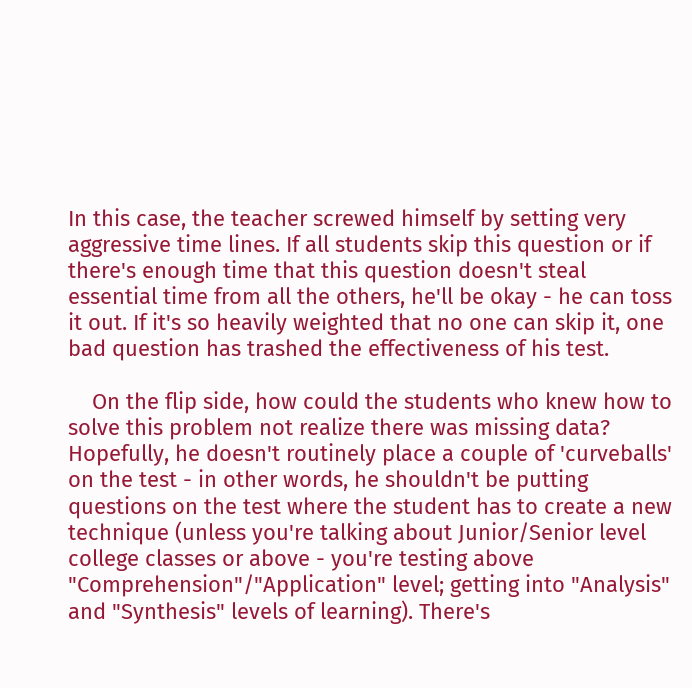In this case, the teacher screwed himself by setting very aggressive time lines. If all students skip this question or if there's enough time that this question doesn't steal essential time from all the others, he'll be okay - he can toss it out. If it's so heavily weighted that no one can skip it, one bad question has trashed the effectiveness of his test.

    On the flip side, how could the students who knew how to solve this problem not realize there was missing data? Hopefully, he doesn't routinely place a couple of 'curveballs' on the test - in other words, he shouldn't be putting questions on the test where the student has to create a new technique (unless you're talking about Junior/Senior level college classes or above - you're testing above "Comprehension"/"Application" level; getting into "Analysis" and "Synthesis" levels of learning). There's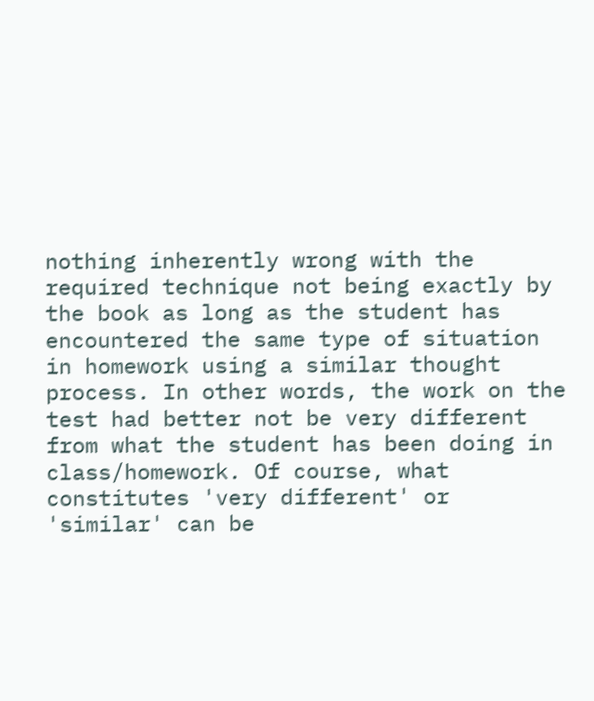nothing inherently wrong with the required technique not being exactly by the book as long as the student has encountered the same type of situation in homework using a similar thought process. In other words, the work on the test had better not be very different from what the student has been doing in class/homework. Of course, what constitutes 'very different' or 'similar' can be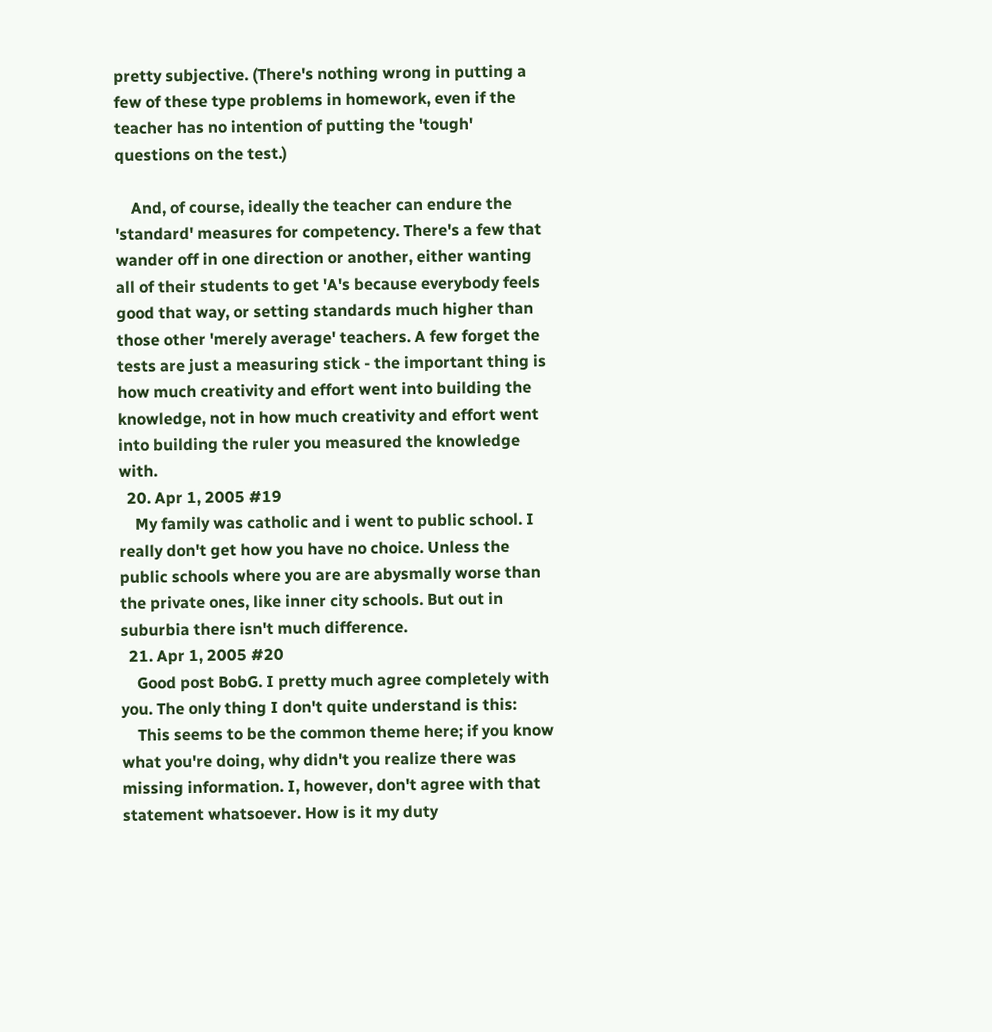pretty subjective. (There's nothing wrong in putting a few of these type problems in homework, even if the teacher has no intention of putting the 'tough' questions on the test.)

    And, of course, ideally the teacher can endure the 'standard' measures for competency. There's a few that wander off in one direction or another, either wanting all of their students to get 'A's because everybody feels good that way, or setting standards much higher than those other 'merely average' teachers. A few forget the tests are just a measuring stick - the important thing is how much creativity and effort went into building the knowledge, not in how much creativity and effort went into building the ruler you measured the knowledge with.
  20. Apr 1, 2005 #19
    My family was catholic and i went to public school. I really don't get how you have no choice. Unless the public schools where you are are abysmally worse than the private ones, like inner city schools. But out in suburbia there isn't much difference.
  21. Apr 1, 2005 #20
    Good post BobG. I pretty much agree completely with you. The only thing I don't quite understand is this:
    This seems to be the common theme here; if you know what you're doing, why didn't you realize there was missing information. I, however, don't agree with that statement whatsoever. How is it my duty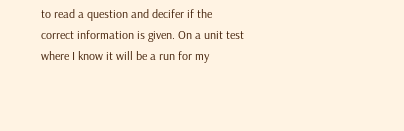to read a question and decifer if the correct information is given. On a unit test where I know it will be a run for my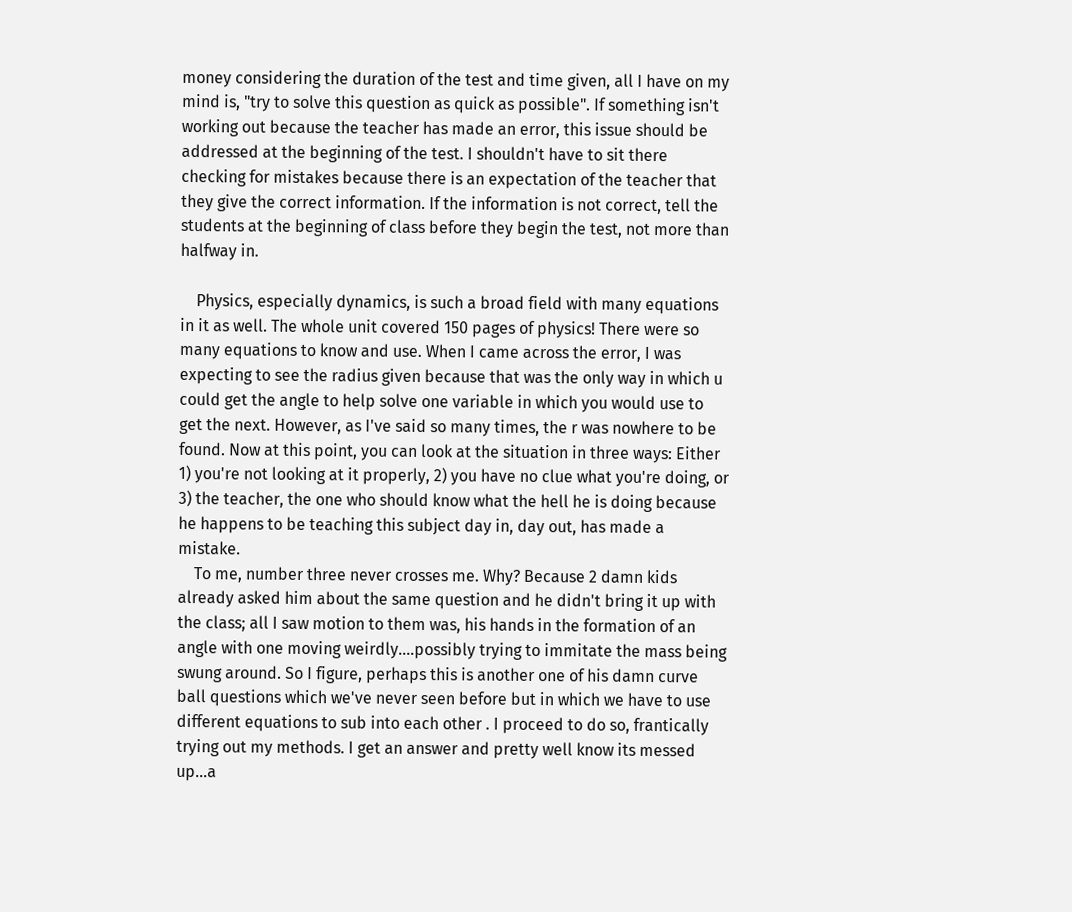money considering the duration of the test and time given, all I have on my mind is, "try to solve this question as quick as possible". If something isn't working out because the teacher has made an error, this issue should be addressed at the beginning of the test. I shouldn't have to sit there checking for mistakes because there is an expectation of the teacher that they give the correct information. If the information is not correct, tell the students at the beginning of class before they begin the test, not more than halfway in.

    Physics, especially dynamics, is such a broad field with many equations in it as well. The whole unit covered 150 pages of physics! There were so many equations to know and use. When I came across the error, I was expecting to see the radius given because that was the only way in which u could get the angle to help solve one variable in which you would use to get the next. However, as I've said so many times, the r was nowhere to be found. Now at this point, you can look at the situation in three ways: Either 1) you're not looking at it properly, 2) you have no clue what you're doing, or 3) the teacher, the one who should know what the hell he is doing because he happens to be teaching this subject day in, day out, has made a mistake.
    To me, number three never crosses me. Why? Because 2 damn kids already asked him about the same question and he didn't bring it up with the class; all I saw motion to them was, his hands in the formation of an angle with one moving weirdly....possibly trying to immitate the mass being swung around. So I figure, perhaps this is another one of his damn curve ball questions which we've never seen before but in which we have to use different equations to sub into each other . I proceed to do so, frantically trying out my methods. I get an answer and pretty well know its messed up...a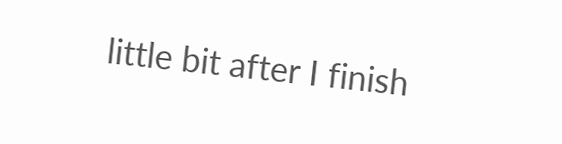little bit after I finish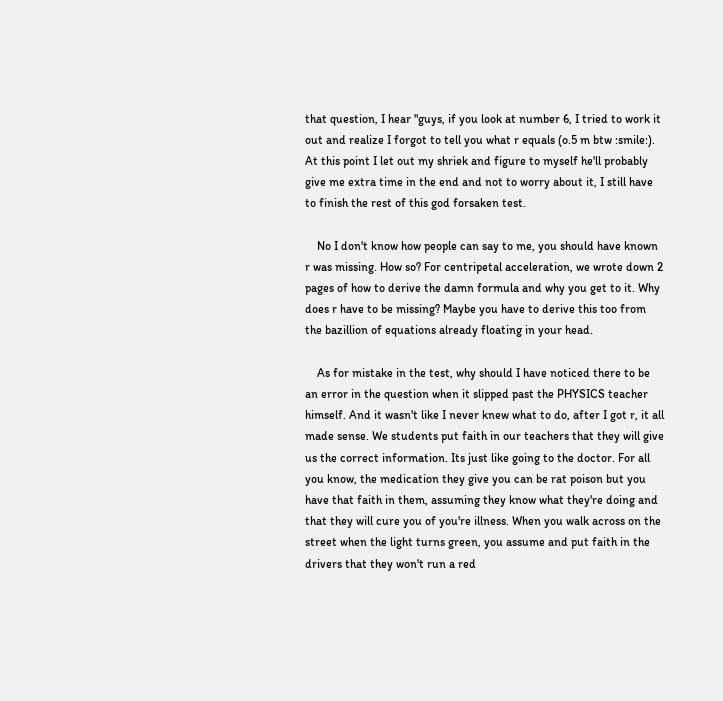that question, I hear "guys, if you look at number 6, I tried to work it out and realize I forgot to tell you what r equals (o.5 m btw :smile:). At this point I let out my shriek and figure to myself he'll probably give me extra time in the end and not to worry about it, I still have to finish the rest of this god forsaken test.

    No I don't know how people can say to me, you should have known r was missing. How so? For centripetal acceleration, we wrote down 2 pages of how to derive the damn formula and why you get to it. Why does r have to be missing? Maybe you have to derive this too from the bazillion of equations already floating in your head.

    As for mistake in the test, why should I have noticed there to be an error in the question when it slipped past the PHYSICS teacher himself. And it wasn't like I never knew what to do, after I got r, it all made sense. We students put faith in our teachers that they will give us the correct information. Its just like going to the doctor. For all you know, the medication they give you can be rat poison but you have that faith in them, assuming they know what they're doing and that they will cure you of you're illness. When you walk across on the street when the light turns green, you assume and put faith in the drivers that they won't run a red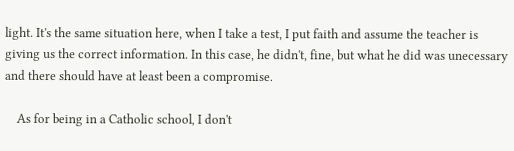light. It's the same situation here, when I take a test, I put faith and assume the teacher is giving us the correct information. In this case, he didn't, fine, but what he did was unecessary and there should have at least been a compromise.

    As for being in a Catholic school, I don't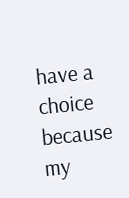have a choice because my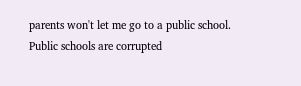parents won't let me go to a public school. Public schools are corrupted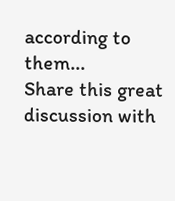according to them...
Share this great discussion with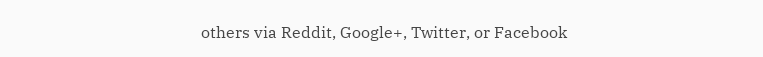others via Reddit, Google+, Twitter, or Facebook